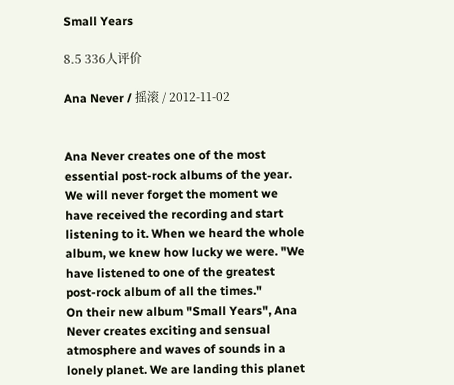Small Years

8.5 336人评价

Ana Never / 摇滚 / 2012-11-02


Ana Never creates one of the most essential post-rock albums of the year. We will never forget the moment we have received the recording and start listening to it. When we heard the whole album, we knew how lucky we were. "We have listened to one of the greatest post-rock album of all the times."
On their new album "Small Years", Ana Never creates exciting and sensual atmosphere and waves of sounds in a lonely planet. We are landing this planet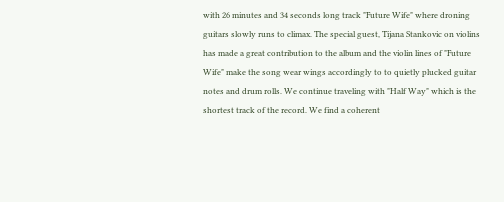with 26 minutes and 34 seconds long track "Future Wife" where droning guitars slowly runs to climax. The special guest, Tijana Stankovic on violins has made a great contribution to the album and the violin lines of "Future Wife" make the song wear wings accordingly to to quietly plucked guitar notes and drum rolls. We continue traveling with "Half Way" which is the shortest track of the record. We find a coherent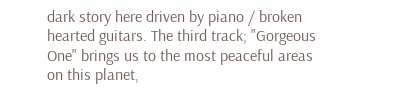dark story here driven by piano / broken hearted guitars. The third track; "Gorgeous One" brings us to the most peaceful areas on this planet,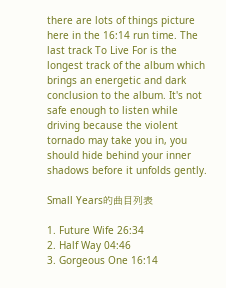there are lots of things picture here in the 16:14 run time. The last track To Live For is the longest track of the album which brings an energetic and dark conclusion to the album. It's not safe enough to listen while driving because the violent tornado may take you in, you should hide behind your inner shadows before it unfolds gently.

Small Years的曲目列表

1. Future Wife 26:34
2. Half Way 04:46
3. Gorgeous One 16:14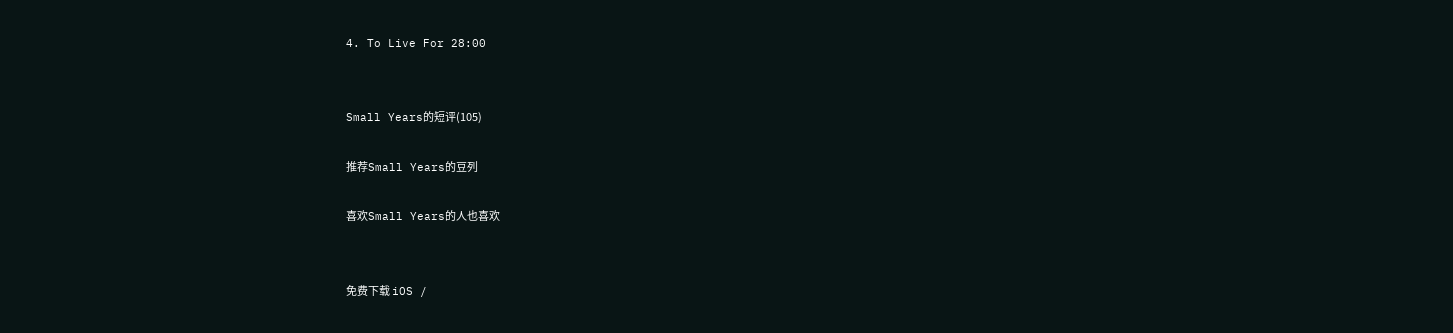4. To Live For 28:00


Small Years的短评(105)

推荐Small Years的豆列

喜欢Small Years的人也喜欢


免费下载 iOS /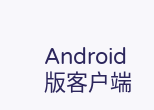Android 版客户端